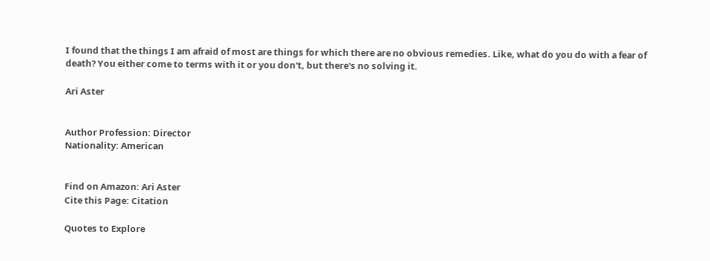I found that the things I am afraid of most are things for which there are no obvious remedies. Like, what do you do with a fear of death? You either come to terms with it or you don't, but there's no solving it.

Ari Aster


Author Profession: Director
Nationality: American


Find on Amazon: Ari Aster
Cite this Page: Citation

Quotes to Explore